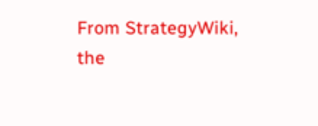From StrategyWiki, the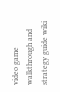video game walkthrough and strategy guide wiki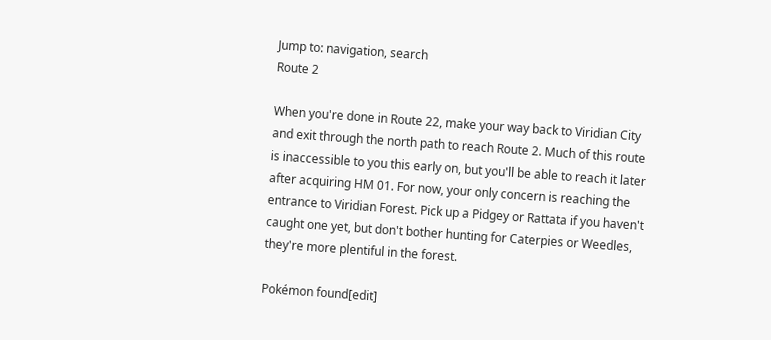Jump to: navigation, search
Route 2

When you're done in Route 22, make your way back to Viridian City and exit through the north path to reach Route 2. Much of this route is inaccessible to you this early on, but you'll be able to reach it later after acquiring HM 01. For now, your only concern is reaching the entrance to Viridian Forest. Pick up a Pidgey or Rattata if you haven't caught one yet, but don't bother hunting for Caterpies or Weedles, they're more plentiful in the forest.

Pokémon found[edit]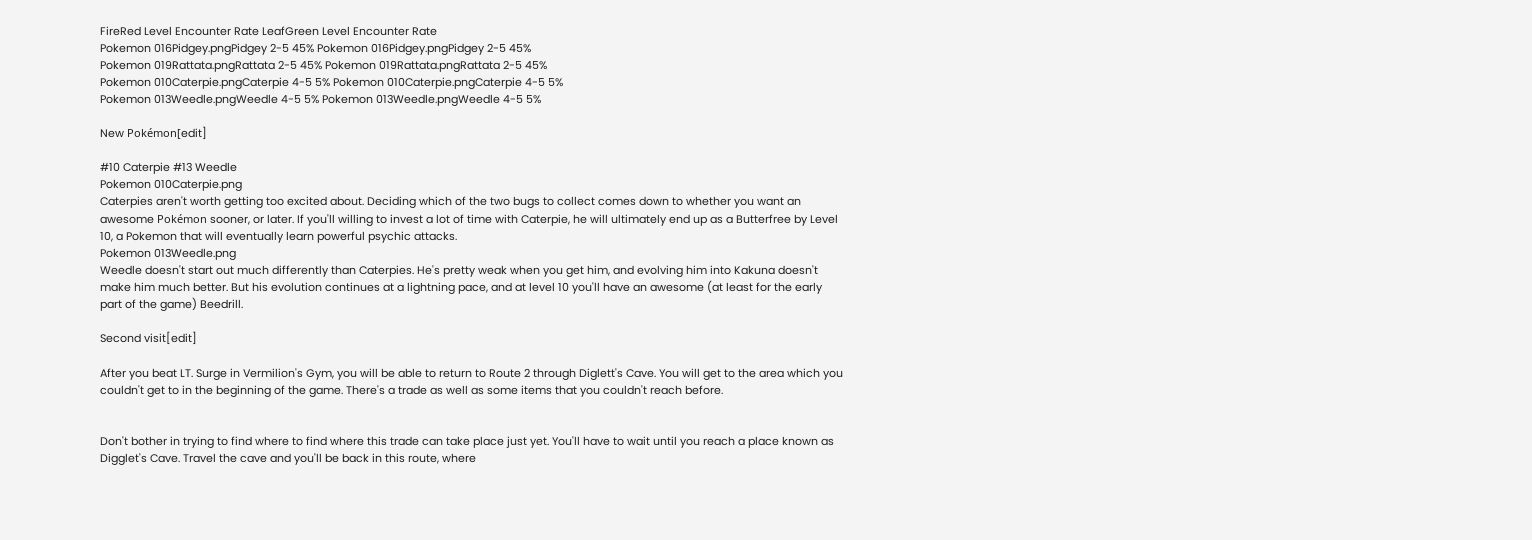FireRed Level Encounter Rate LeafGreen Level Encounter Rate
Pokemon 016Pidgey.pngPidgey 2-5 45% Pokemon 016Pidgey.pngPidgey 2-5 45%
Pokemon 019Rattata.pngRattata 2-5 45% Pokemon 019Rattata.pngRattata 2-5 45%
Pokemon 010Caterpie.pngCaterpie 4-5 5% Pokemon 010Caterpie.pngCaterpie 4-5 5%
Pokemon 013Weedle.pngWeedle 4-5 5% Pokemon 013Weedle.pngWeedle 4-5 5%

New Pokémon[edit]

#10 Caterpie #13 Weedle
Pokemon 010Caterpie.png
Caterpies aren't worth getting too excited about. Deciding which of the two bugs to collect comes down to whether you want an awesome Pokémon sooner, or later. If you'll willing to invest a lot of time with Caterpie, he will ultimately end up as a Butterfree by Level 10, a Pokemon that will eventually learn powerful psychic attacks.
Pokemon 013Weedle.png
Weedle doesn't start out much differently than Caterpies. He's pretty weak when you get him, and evolving him into Kakuna doesn't make him much better. But his evolution continues at a lightning pace, and at level 10 you'll have an awesome (at least for the early part of the game) Beedrill.

Second visit[edit]

After you beat LT. Surge in Vermilion's Gym, you will be able to return to Route 2 through Diglett's Cave. You will get to the area which you couldn't get to in the beginning of the game. There's a trade as well as some items that you couldn't reach before.


Don't bother in trying to find where to find where this trade can take place just yet. You'll have to wait until you reach a place known as Digglet's Cave. Travel the cave and you'll be back in this route, where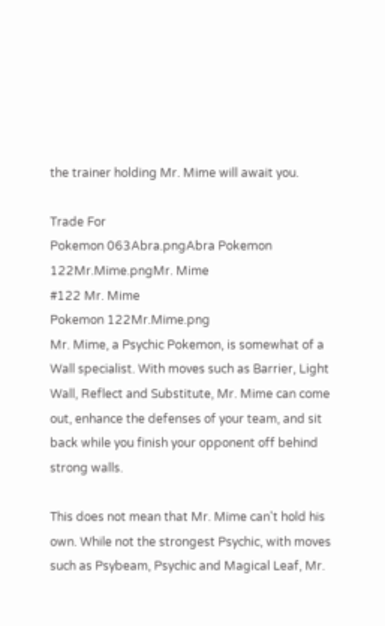the trainer holding Mr. Mime will await you.

Trade For
Pokemon 063Abra.pngAbra Pokemon 122Mr.Mime.pngMr. Mime
#122 Mr. Mime
Pokemon 122Mr.Mime.png
Mr. Mime, a Psychic Pokemon, is somewhat of a Wall specialist. With moves such as Barrier, Light Wall, Reflect and Substitute, Mr. Mime can come out, enhance the defenses of your team, and sit back while you finish your opponent off behind strong walls.

This does not mean that Mr. Mime can't hold his own. While not the strongest Psychic, with moves such as Psybeam, Psychic and Magical Leaf, Mr.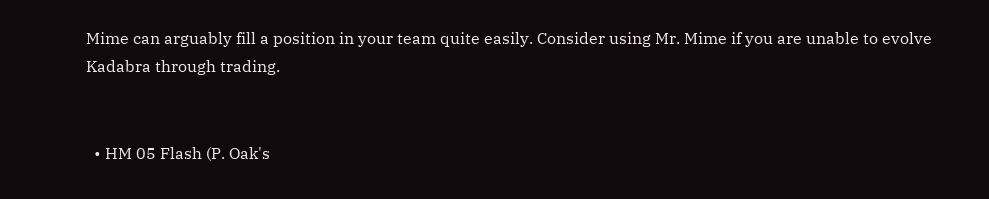Mime can arguably fill a position in your team quite easily. Consider using Mr. Mime if you are unable to evolve Kadabra through trading.


  • HM 05 Flash (P. Oak's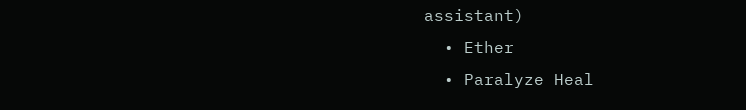assistant)
  • Ether
  • Paralyze Heal